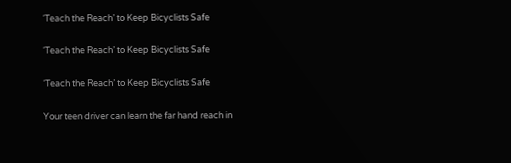‘Teach the Reach’ to Keep Bicyclists Safe

‘Teach the Reach’ to Keep Bicyclists Safe

‘Teach the Reach’ to Keep Bicyclists Safe

Your teen driver can learn the far hand reach in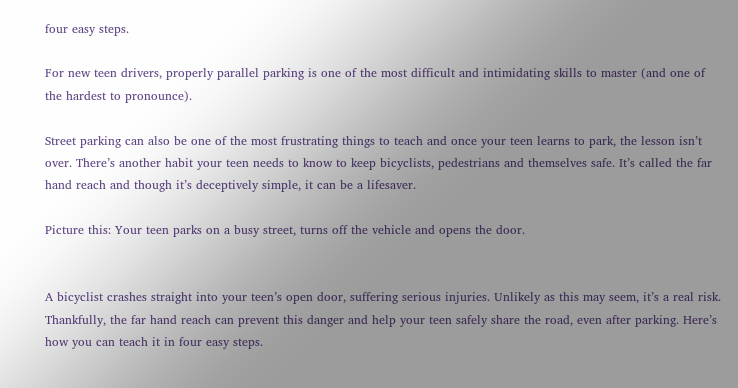four easy steps.

For new teen drivers, properly parallel parking is one of the most difficult and intimidating skills to master (and one of the hardest to pronounce).

Street parking can also be one of the most frustrating things to teach and once your teen learns to park, the lesson isn’t over. There’s another habit your teen needs to know to keep bicyclists, pedestrians and themselves safe. It’s called the far hand reach and though it’s deceptively simple, it can be a lifesaver.

Picture this: Your teen parks on a busy street, turns off the vehicle and opens the door.


A bicyclist crashes straight into your teen’s open door, suffering serious injuries. Unlikely as this may seem, it’s a real risk. Thankfully, the far hand reach can prevent this danger and help your teen safely share the road, even after parking. Here’s how you can teach it in four easy steps.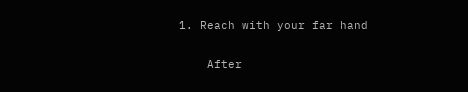1. Reach with your far hand

    After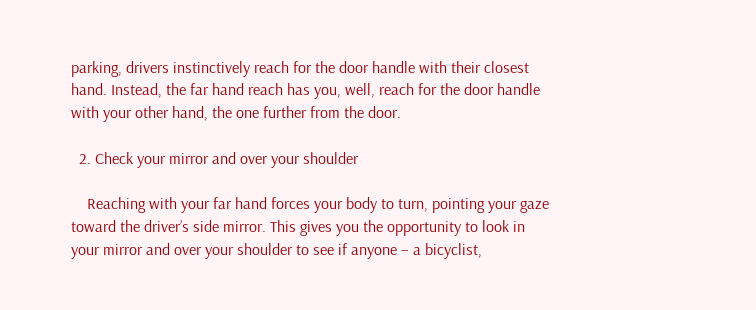parking, drivers instinctively reach for the door handle with their closest hand. Instead, the far hand reach has you, well, reach for the door handle with your other hand, the one further from the door.

  2. Check your mirror and over your shoulder

    Reaching with your far hand forces your body to turn, pointing your gaze toward the driver’s side mirror. This gives you the opportunity to look in your mirror and over your shoulder to see if anyone – a bicyclist,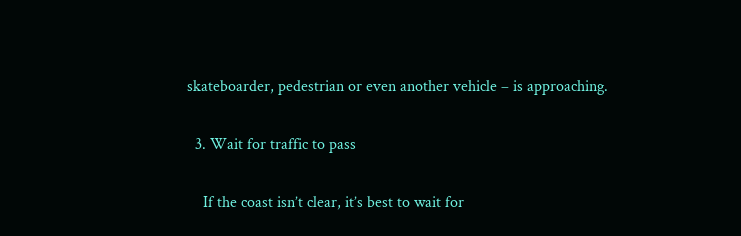skateboarder, pedestrian or even another vehicle – is approaching.

  3. Wait for traffic to pass

    If the coast isn’t clear, it’s best to wait for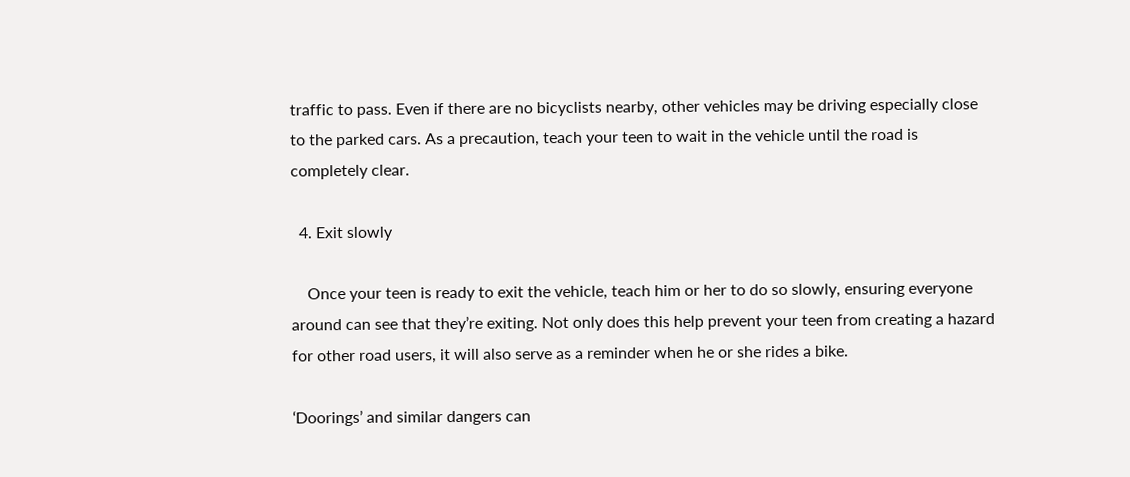traffic to pass. Even if there are no bicyclists nearby, other vehicles may be driving especially close to the parked cars. As a precaution, teach your teen to wait in the vehicle until the road is completely clear.

  4. Exit slowly

    Once your teen is ready to exit the vehicle, teach him or her to do so slowly, ensuring everyone around can see that they’re exiting. Not only does this help prevent your teen from creating a hazard for other road users, it will also serve as a reminder when he or she rides a bike.

‘Doorings’ and similar dangers can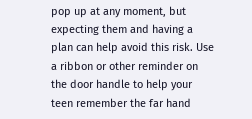pop up at any moment, but expecting them and having a plan can help avoid this risk. Use a ribbon or other reminder on the door handle to help your teen remember the far hand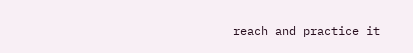reach and practice it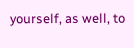yourself, as well, to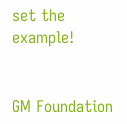set the example!


GM Foundation